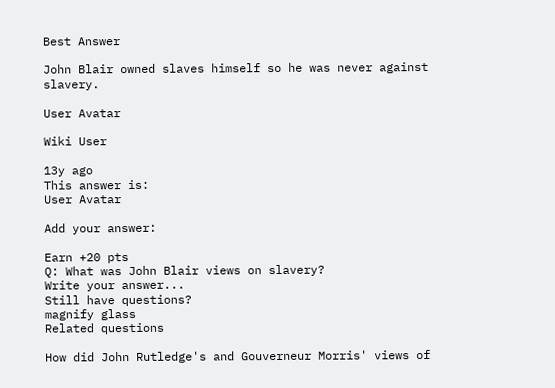Best Answer

John Blair owned slaves himself so he was never against slavery.

User Avatar

Wiki User

13y ago
This answer is:
User Avatar

Add your answer:

Earn +20 pts
Q: What was John Blair views on slavery?
Write your answer...
Still have questions?
magnify glass
Related questions

How did John Rutledge's and Gouverneur Morris' views of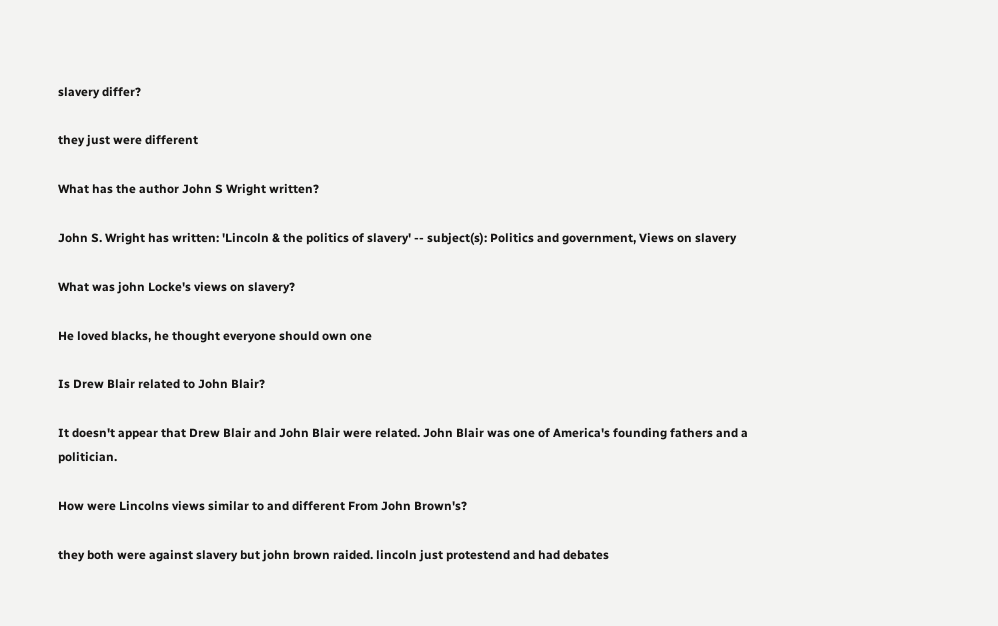slavery differ?

they just were different

What has the author John S Wright written?

John S. Wright has written: 'Lincoln & the politics of slavery' -- subject(s): Politics and government, Views on slavery

What was john Locke's views on slavery?

He loved blacks, he thought everyone should own one

Is Drew Blair related to John Blair?

It doesn't appear that Drew Blair and John Blair were related. John Blair was one of America's founding fathers and a politician.

How were Lincolns views similar to and different From John Brown's?

they both were against slavery but john brown raided. lincoln just protestend and had debates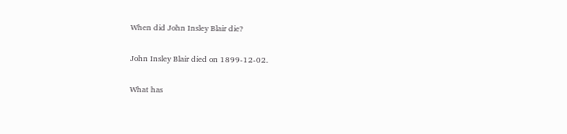When did John Insley Blair die?

John Insley Blair died on 1899-12-02.

What has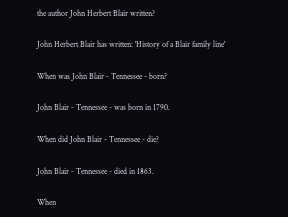the author John Herbert Blair written?

John Herbert Blair has written: 'History of a Blair family line'

When was John Blair - Tennessee - born?

John Blair - Tennessee - was born in 1790.

When did John Blair - Tennessee - die?

John Blair - Tennessee - died in 1863.

When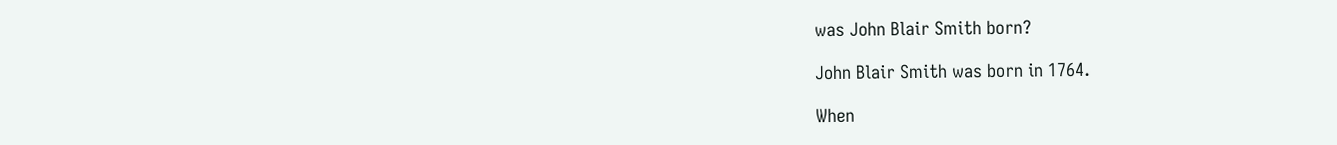was John Blair Smith born?

John Blair Smith was born in 1764.

When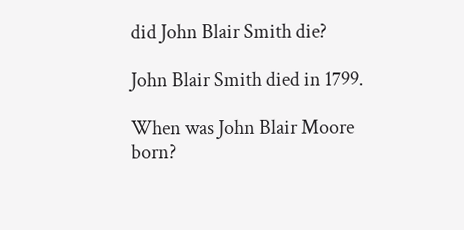did John Blair Smith die?

John Blair Smith died in 1799.

When was John Blair Moore born?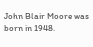John Blair Moore was born in 1948.